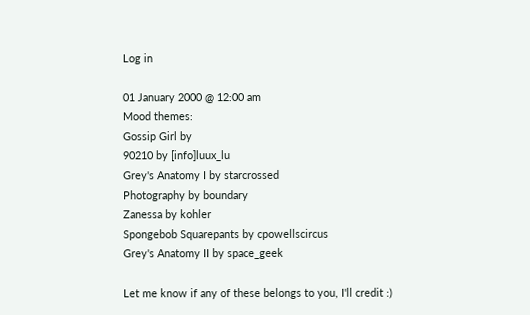Log in

01 January 2000 @ 12:00 am
Mood themes:
Gossip Girl by
90210 by [info]luux_lu
Grey's Anatomy I by starcrossed
Photography by boundary
Zanessa by kohler
Spongebob Squarepants by cpowellscircus
Grey's Anatomy II by space_geek

Let me know if any of these belongs to you, I'll credit :)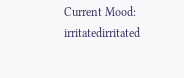Current Mood: irritatedirritated